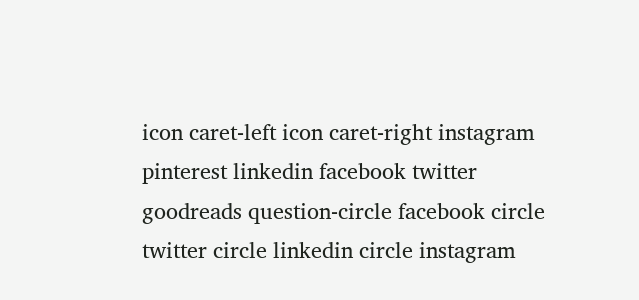icon caret-left icon caret-right instagram pinterest linkedin facebook twitter goodreads question-circle facebook circle twitter circle linkedin circle instagram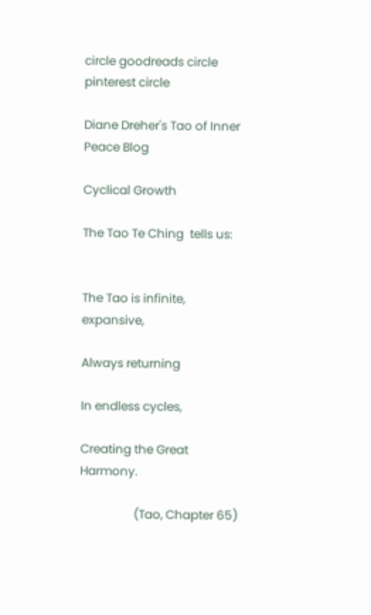circle goodreads circle pinterest circle

Diane Dreher's Tao of Inner Peace Blog

Cyclical Growth

The Tao Te Ching  tells us:


The Tao is infinite, expansive,

Always returning

In endless cycles,

Creating the Great Harmony.

                  (Tao, Chapter 65)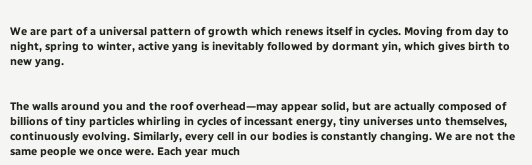We are part of a universal pattern of growth which renews itself in cycles. Moving from day to night, spring to winter, active yang is inevitably followed by dormant yin, which gives birth to new yang.


The walls around you and the roof overhead—may appear solid, but are actually composed of billions of tiny particles whirling in cycles of incessant energy, tiny universes unto themselves, continuously evolving. Similarly, every cell in our bodies is constantly changing. We are not the same people we once were. Each year much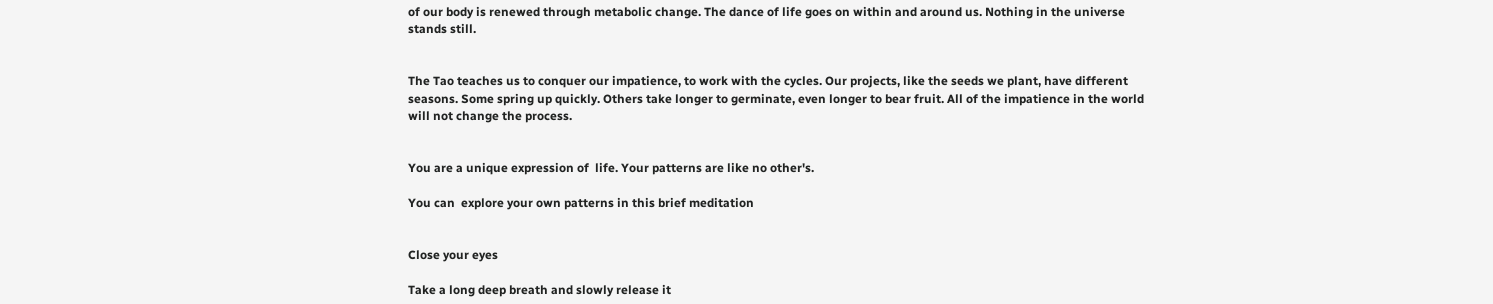of our body is renewed through metabolic change. The dance of life goes on within and around us. Nothing in the universe stands still.


The Tao teaches us to conquer our impatience, to work with the cycles. Our projects, like the seeds we plant, have different seasons. Some spring up quickly. Others take longer to germinate, even longer to bear fruit. All of the impatience in the world will not change the process.


You are a unique expression of  life. Your patterns are like no other's.

You can  explore your own patterns in this brief meditation


Close your eyes

Take a long deep breath and slowly release it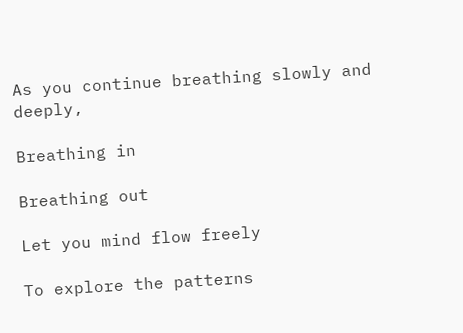As you continue breathing slowly and deeply,

Breathing in

Breathing out

Let you mind flow freely

To explore the patterns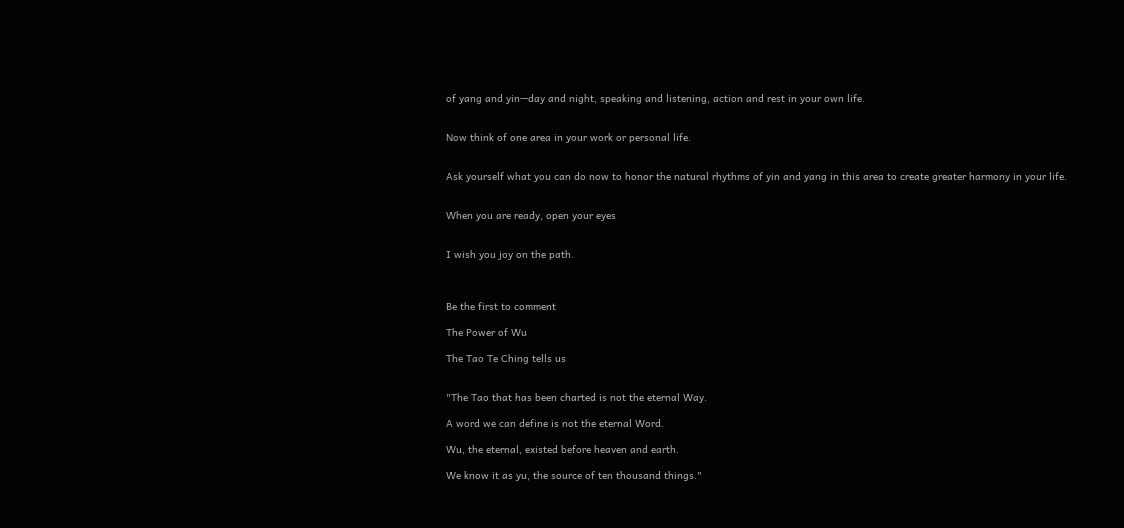of yang and yin—day and night, speaking and listening, action and rest in your own life.


Now think of one area in your work or personal life.


Ask yourself what you can do now to honor the natural rhythms of yin and yang in this area to create greater harmony in your life.


When you are ready, open your eyes


I wish you joy on the path.



Be the first to comment

The Power of Wu

The Tao Te Ching tells us


"The Tao that has been charted is not the eternal Way.

A word we can define is not the eternal Word.

Wu, the eternal, existed before heaven and earth.

We know it as yu, the source of ten thousand things."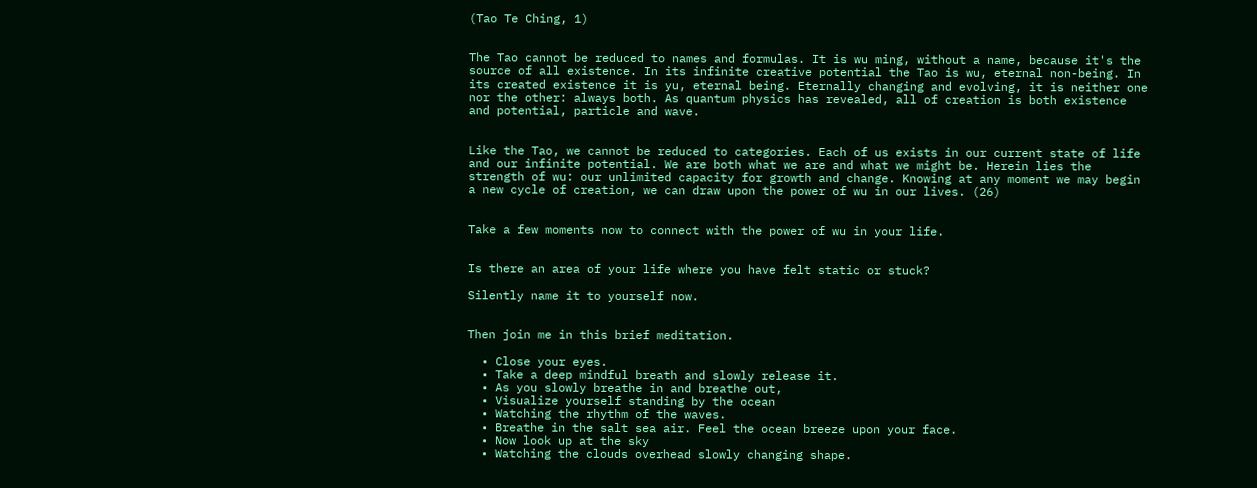(Tao Te Ching, 1)


The Tao cannot be reduced to names and formulas. It is wu ming, without a name, because it's the source of all existence. In its infinite creative potential the Tao is wu, eternal non-being. In its created existence it is yu, eternal being. Eternally changing and evolving, it is neither one nor the other: always both. As quantum physics has revealed, all of creation is both existence and potential, particle and wave.


Like the Tao, we cannot be reduced to categories. Each of us exists in our current state of life and our infinite potential. We are both what we are and what we might be. Herein lies the strength of wu: our unlimited capacity for growth and change. Knowing at any moment we may begin a new cycle of creation, we can draw upon the power of wu in our lives. (26)


Take a few moments now to connect with the power of wu in your life.


Is there an area of your life where you have felt static or stuck?

Silently name it to yourself now.


Then join me in this brief meditation.

  • Close your eyes.
  • Take a deep mindful breath and slowly release it.
  • As you slowly breathe in and breathe out,
  • Visualize yourself standing by the ocean
  • Watching the rhythm of the waves.
  • Breathe in the salt sea air. Feel the ocean breeze upon your face.
  • Now look up at the sky
  • Watching the clouds overhead slowly changing shape.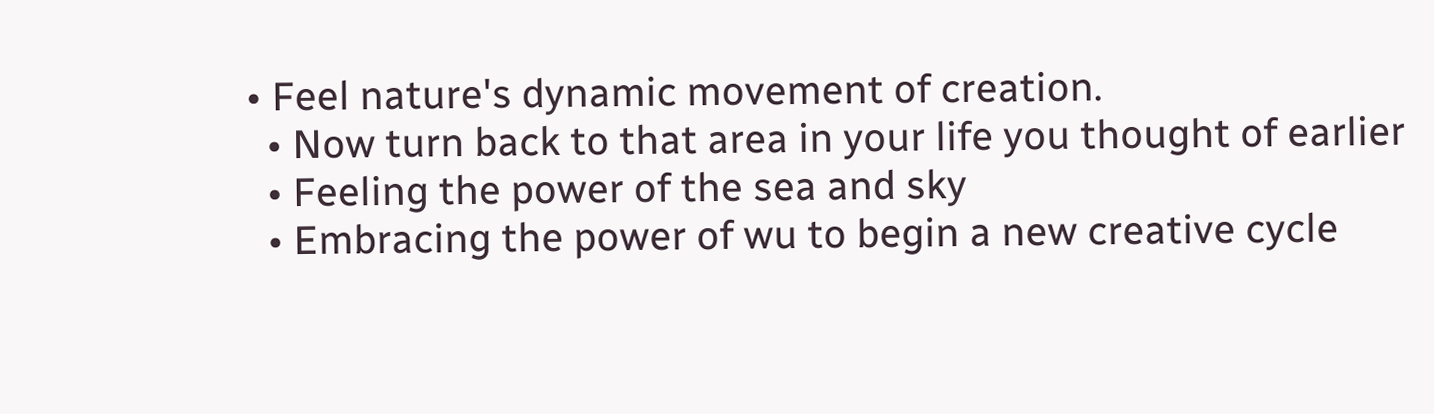• Feel nature's dynamic movement of creation.
  • Now turn back to that area in your life you thought of earlier
  • Feeling the power of the sea and sky
  • Embracing the power of wu to begin a new creative cycle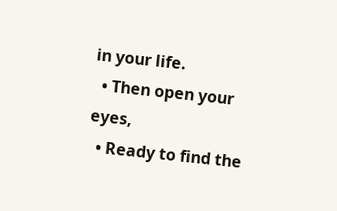in your life.
  • Then open your eyes,
  • Ready to find the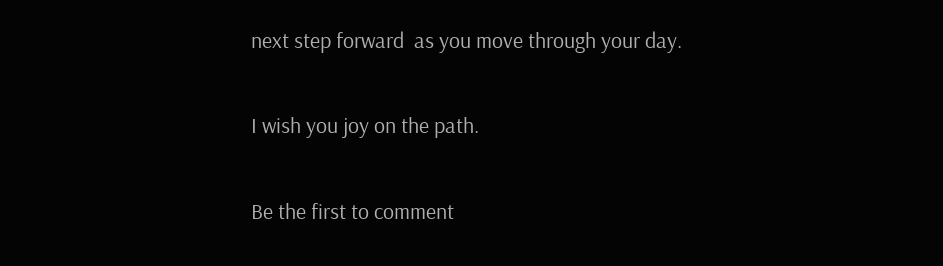next step forward  as you move through your day.


I wish you joy on the path.


Be the first to comment